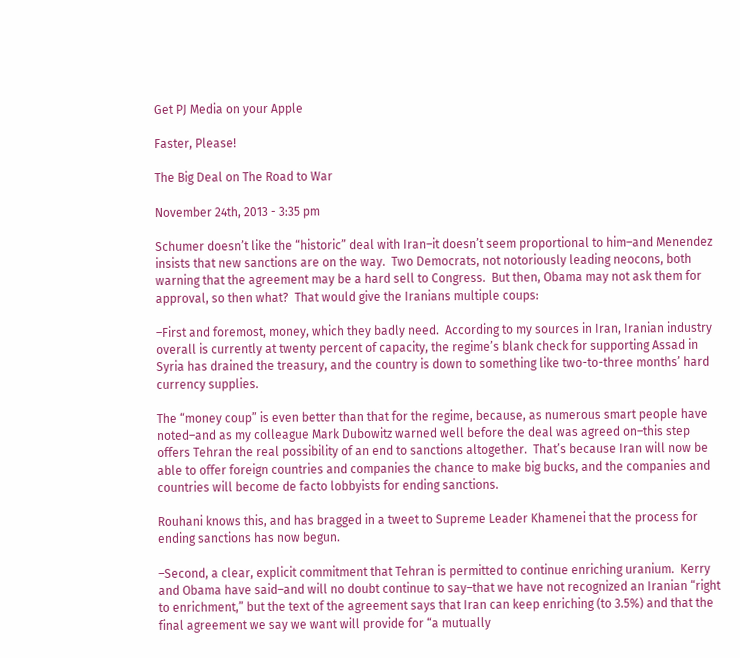Get PJ Media on your Apple

Faster, Please!

The Big Deal on The Road to War

November 24th, 2013 - 3:35 pm

Schumer doesn’t like the “historic” deal with Iran–it doesn’t seem proportional to him–and Menendez insists that new sanctions are on the way.  Two Democrats, not notoriously leading neocons, both warning that the agreement may be a hard sell to Congress.  But then, Obama may not ask them for approval, so then what?  That would give the Iranians multiple coups:

–First and foremost, money, which they badly need.  According to my sources in Iran, Iranian industry overall is currently at twenty percent of capacity, the regime’s blank check for supporting Assad in Syria has drained the treasury, and the country is down to something like two-to-three months’ hard currency supplies.

The “money coup” is even better than that for the regime, because, as numerous smart people have noted–and as my colleague Mark Dubowitz warned well before the deal was agreed on–this step offers Tehran the real possibility of an end to sanctions altogether.  That’s because Iran will now be able to offer foreign countries and companies the chance to make big bucks, and the companies and countries will become de facto lobbyists for ending sanctions.

Rouhani knows this, and has bragged in a tweet to Supreme Leader Khamenei that the process for ending sanctions has now begun.

–Second, a clear, explicit commitment that Tehran is permitted to continue enriching uranium.  Kerry and Obama have said–and will no doubt continue to say–that we have not recognized an Iranian “right to enrichment,” but the text of the agreement says that Iran can keep enriching (to 3.5%) and that the final agreement we say we want will provide for “a mutually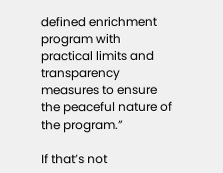defined enrichment program with practical limits and transparency measures to ensure the peaceful nature of the program.”

If that’s not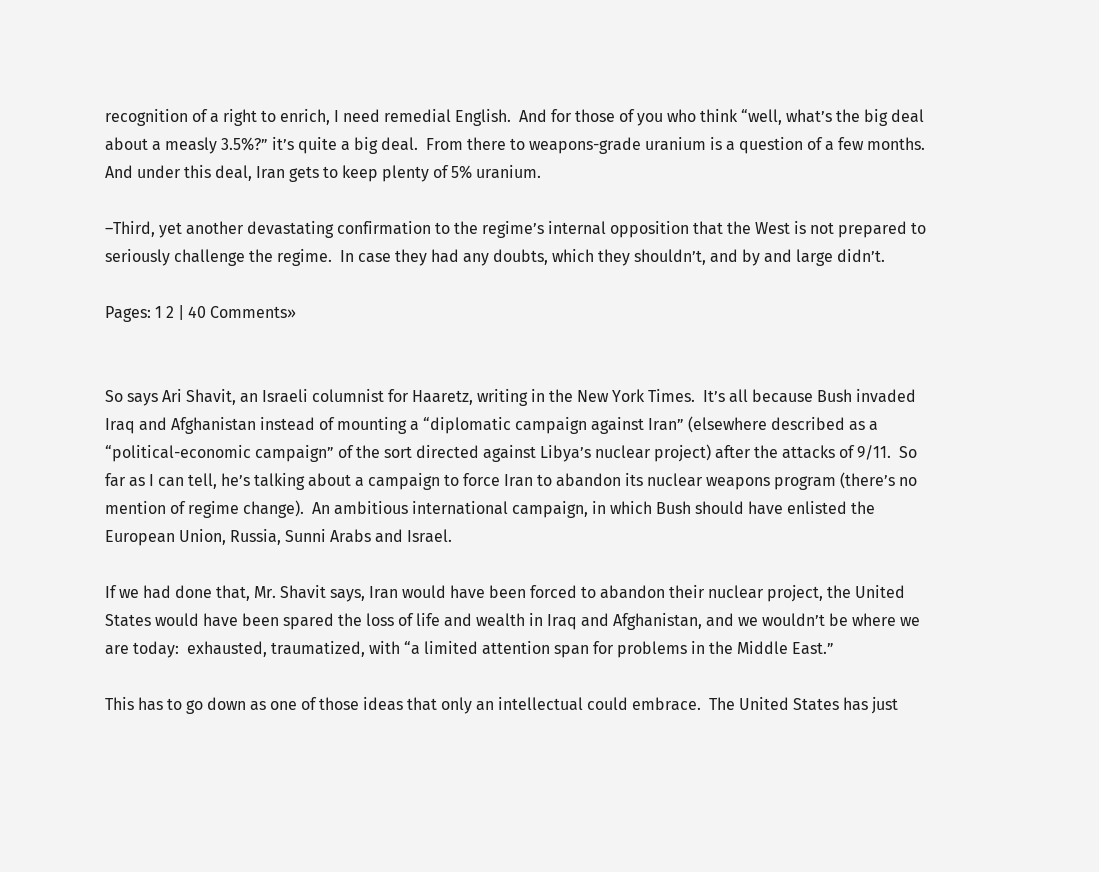recognition of a right to enrich, I need remedial English.  And for those of you who think “well, what’s the big deal about a measly 3.5%?” it’s quite a big deal.  From there to weapons-grade uranium is a question of a few months.  And under this deal, Iran gets to keep plenty of 5% uranium.

–Third, yet another devastating confirmation to the regime’s internal opposition that the West is not prepared to seriously challenge the regime.  In case they had any doubts, which they shouldn’t, and by and large didn’t.

Pages: 1 2 | 40 Comments»


So says Ari Shavit, an Israeli columnist for Haaretz, writing in the New York Times.  It’s all because Bush invaded Iraq and Afghanistan instead of mounting a “diplomatic campaign against Iran” (elsewhere described as a “political-economic campaign” of the sort directed against Libya’s nuclear project) after the attacks of 9/11.  So far as I can tell, he’s talking about a campaign to force Iran to abandon its nuclear weapons program (there’s no mention of regime change).  An ambitious international campaign, in which Bush should have enlisted the European Union, Russia, Sunni Arabs and Israel.

If we had done that, Mr. Shavit says, Iran would have been forced to abandon their nuclear project, the United States would have been spared the loss of life and wealth in Iraq and Afghanistan, and we wouldn’t be where we are today:  exhausted, traumatized, with “a limited attention span for problems in the Middle East.”

This has to go down as one of those ideas that only an intellectual could embrace.  The United States has just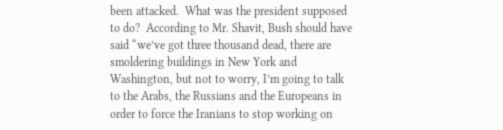been attacked.  What was the president supposed to do?  According to Mr. Shavit, Bush should have said “we’ve got three thousand dead, there are smoldering buildings in New York and Washington, but not to worry, I’m going to talk to the Arabs, the Russians and the Europeans in order to force the Iranians to stop working on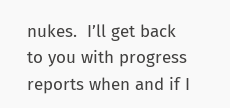nukes.  I’ll get back to you with progress reports when and if I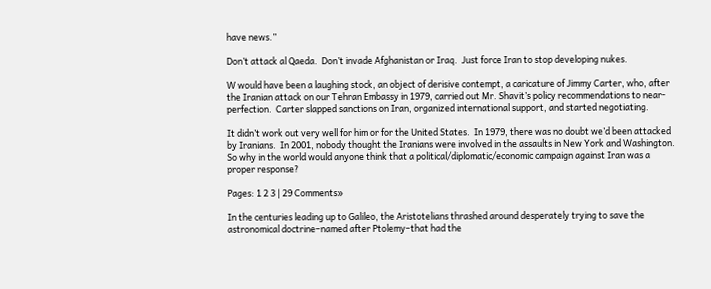have news.”

Don’t attack al Qaeda.  Don’t invade Afghanistan or Iraq.  Just force Iran to stop developing nukes.

W would have been a laughing stock, an object of derisive contempt, a caricature of Jimmy Carter, who, after the Iranian attack on our Tehran Embassy in 1979, carried out Mr. Shavit’s policy recommendations to near-perfection.  Carter slapped sanctions on Iran, organized international support, and started negotiating.

It didn’t work out very well for him or for the United States.  In 1979, there was no doubt we’d been attacked by Iranians.  In 2001, nobody thought the Iranians were involved in the assaults in New York and Washington.  So why in the world would anyone think that a political/diplomatic/economic campaign against Iran was a proper response?

Pages: 1 2 3 | 29 Comments»

In the centuries leading up to Galileo, the Aristotelians thrashed around desperately trying to save the astronomical doctrine–named after Ptolemy–that had the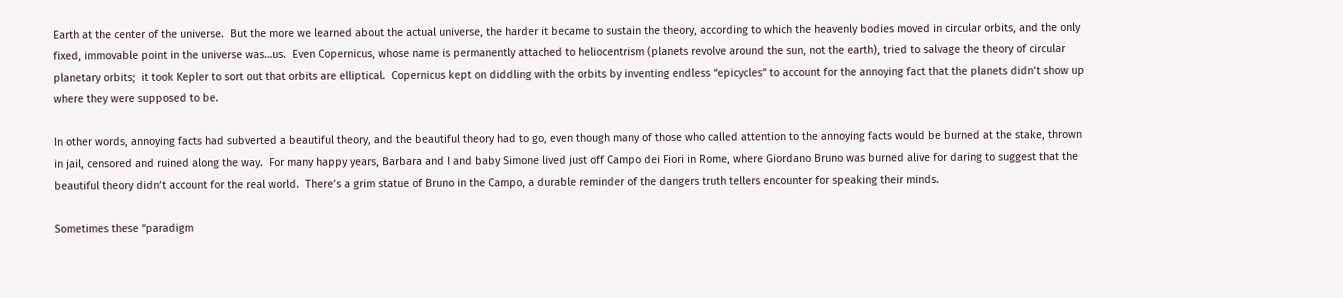Earth at the center of the universe.  But the more we learned about the actual universe, the harder it became to sustain the theory, according to which the heavenly bodies moved in circular orbits, and the only fixed, immovable point in the universe was…us.  Even Copernicus, whose name is permanently attached to heliocentrism (planets revolve around the sun, not the earth), tried to salvage the theory of circular planetary orbits;  it took Kepler to sort out that orbits are elliptical.  Copernicus kept on diddling with the orbits by inventing endless “epicycles” to account for the annoying fact that the planets didn’t show up where they were supposed to be.

In other words, annoying facts had subverted a beautiful theory, and the beautiful theory had to go, even though many of those who called attention to the annoying facts would be burned at the stake, thrown in jail, censored and ruined along the way.  For many happy years, Barbara and I and baby Simone lived just off Campo dei Fiori in Rome, where Giordano Bruno was burned alive for daring to suggest that the beautiful theory didn’t account for the real world.  There’s a grim statue of Bruno in the Campo, a durable reminder of the dangers truth tellers encounter for speaking their minds.

Sometimes these “paradigm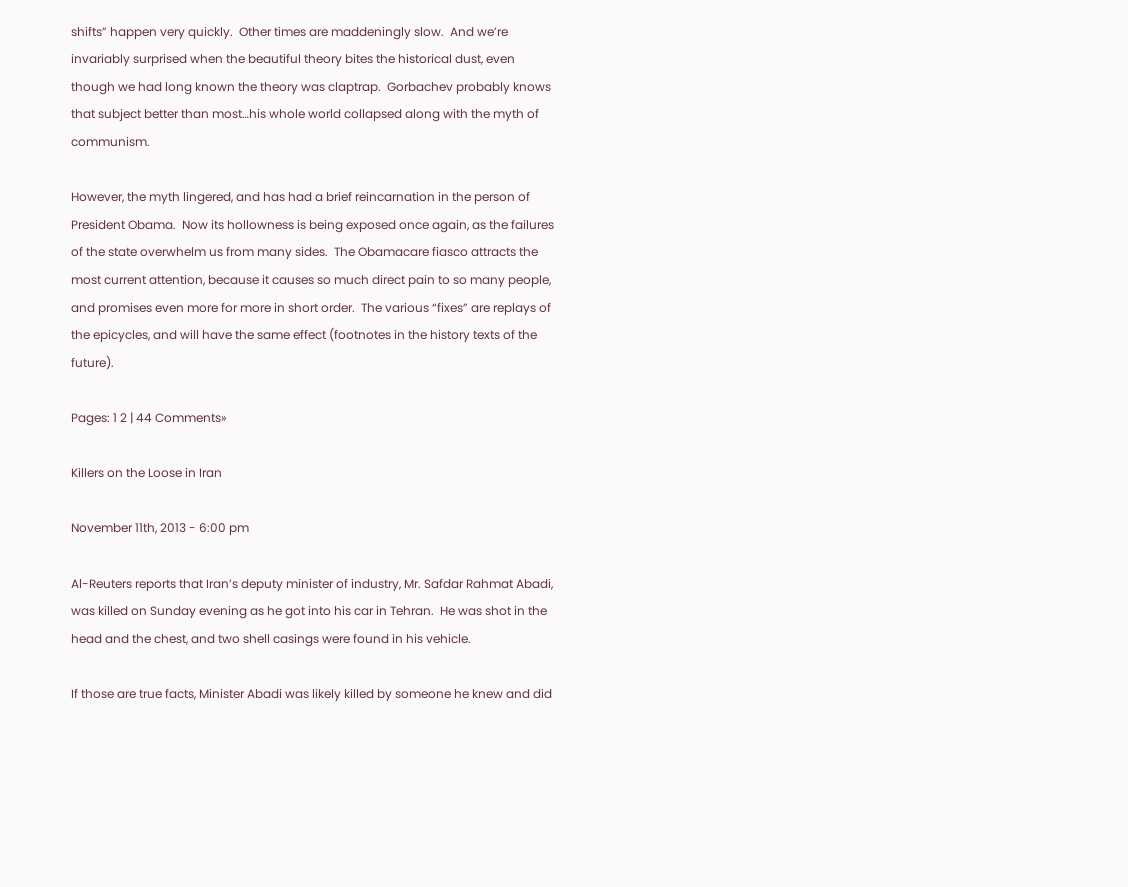shifts” happen very quickly.  Other times are maddeningly slow.  And we’re invariably surprised when the beautiful theory bites the historical dust, even though we had long known the theory was claptrap.  Gorbachev probably knows that subject better than most…his whole world collapsed along with the myth of communism.

However, the myth lingered, and has had a brief reincarnation in the person of President Obama.  Now its hollowness is being exposed once again, as the failures of the state overwhelm us from many sides.  The Obamacare fiasco attracts the most current attention, because it causes so much direct pain to so many people, and promises even more for more in short order.  The various “fixes” are replays of the epicycles, and will have the same effect (footnotes in the history texts of the future).

Pages: 1 2 | 44 Comments»

Killers on the Loose in Iran

November 11th, 2013 - 6:00 pm

Al-Reuters reports that Iran’s deputy minister of industry, Mr. Safdar Rahmat Abadi, was killed on Sunday evening as he got into his car in Tehran.  He was shot in the head and the chest, and two shell casings were found in his vehicle.

If those are true facts, Minister Abadi was likely killed by someone he knew and did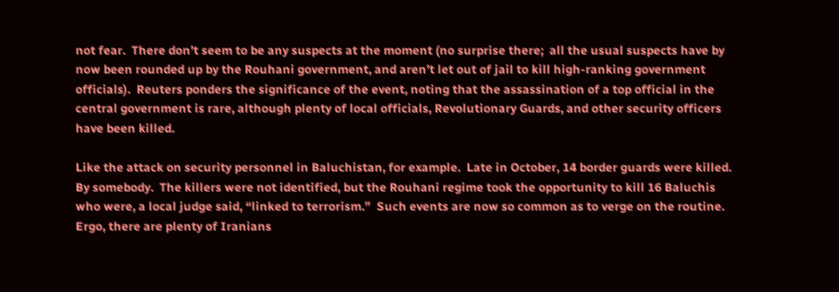not fear.  There don’t seem to be any suspects at the moment (no surprise there;  all the usual suspects have by now been rounded up by the Rouhani government, and aren’t let out of jail to kill high-ranking government officials).  Reuters ponders the significance of the event, noting that the assassination of a top official in the central government is rare, although plenty of local officials, Revolutionary Guards, and other security officers have been killed.

Like the attack on security personnel in Baluchistan, for example.  Late in October, 14 border guards were killed.  By somebody.  The killers were not identified, but the Rouhani regime took the opportunity to kill 16 Baluchis who were, a local judge said, “linked to terrorism.”  Such events are now so common as to verge on the routine.  Ergo, there are plenty of Iranians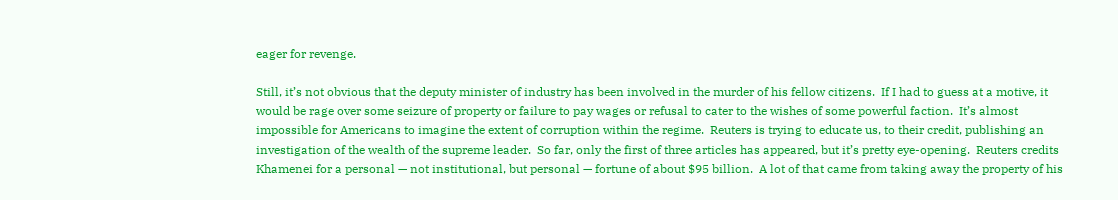eager for revenge.

Still, it’s not obvious that the deputy minister of industry has been involved in the murder of his fellow citizens.  If I had to guess at a motive, it would be rage over some seizure of property or failure to pay wages or refusal to cater to the wishes of some powerful faction.  It’s almost impossible for Americans to imagine the extent of corruption within the regime.  Reuters is trying to educate us, to their credit, publishing an investigation of the wealth of the supreme leader.  So far, only the first of three articles has appeared, but it’s pretty eye-opening.  Reuters credits Khamenei for a personal — not institutional, but personal — fortune of about $95 billion.  A lot of that came from taking away the property of his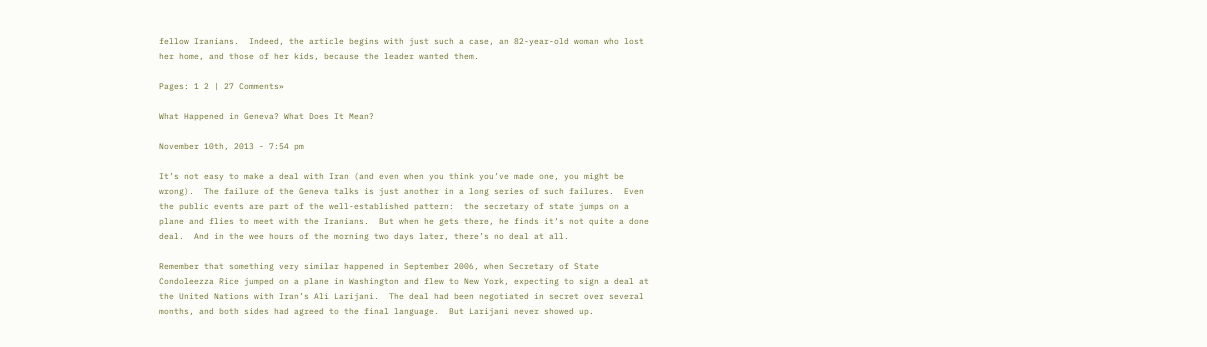fellow Iranians.  Indeed, the article begins with just such a case, an 82-year-old woman who lost her home, and those of her kids, because the leader wanted them.

Pages: 1 2 | 27 Comments»

What Happened in Geneva? What Does It Mean?

November 10th, 2013 - 7:54 pm

It’s not easy to make a deal with Iran (and even when you think you’ve made one, you might be wrong).  The failure of the Geneva talks is just another in a long series of such failures.  Even the public events are part of the well-established pattern:  the secretary of state jumps on a plane and flies to meet with the Iranians.  But when he gets there, he finds it’s not quite a done deal.  And in the wee hours of the morning two days later, there’s no deal at all.

Remember that something very similar happened in September 2006, when Secretary of State Condoleezza Rice jumped on a plane in Washington and flew to New York, expecting to sign a deal at the United Nations with Iran’s Ali Larijani.  The deal had been negotiated in secret over several months, and both sides had agreed to the final language.  But Larijani never showed up.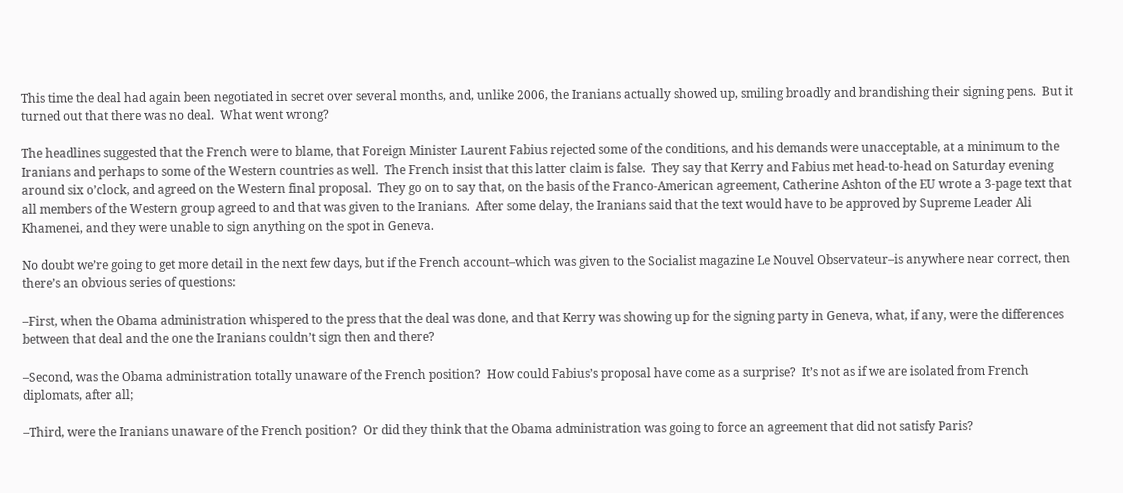This time the deal had again been negotiated in secret over several months, and, unlike 2006, the Iranians actually showed up, smiling broadly and brandishing their signing pens.  But it turned out that there was no deal.  What went wrong?

The headlines suggested that the French were to blame, that Foreign Minister Laurent Fabius rejected some of the conditions, and his demands were unacceptable, at a minimum to the Iranians and perhaps to some of the Western countries as well.  The French insist that this latter claim is false.  They say that Kerry and Fabius met head-to-head on Saturday evening around six o’clock, and agreed on the Western final proposal.  They go on to say that, on the basis of the Franco-American agreement, Catherine Ashton of the EU wrote a 3-page text that all members of the Western group agreed to and that was given to the Iranians.  After some delay, the Iranians said that the text would have to be approved by Supreme Leader Ali Khamenei, and they were unable to sign anything on the spot in Geneva.

No doubt we’re going to get more detail in the next few days, but if the French account–which was given to the Socialist magazine Le Nouvel Observateur–is anywhere near correct, then there’s an obvious series of questions:

–First, when the Obama administration whispered to the press that the deal was done, and that Kerry was showing up for the signing party in Geneva, what, if any, were the differences between that deal and the one the Iranians couldn’t sign then and there?

–Second, was the Obama administration totally unaware of the French position?  How could Fabius’s proposal have come as a surprise?  It’s not as if we are isolated from French diplomats, after all;

–Third, were the Iranians unaware of the French position?  Or did they think that the Obama administration was going to force an agreement that did not satisfy Paris?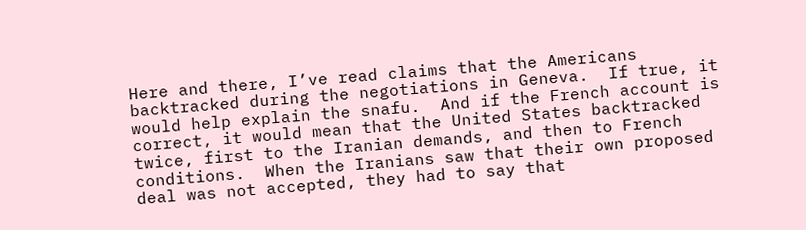Here and there, I’ve read claims that the Americans backtracked during the negotiations in Geneva.  If true, it would help explain the snafu.  And if the French account is correct, it would mean that the United States backtracked twice, first to the Iranian demands, and then to French conditions.  When the Iranians saw that their own proposed deal was not accepted, they had to say that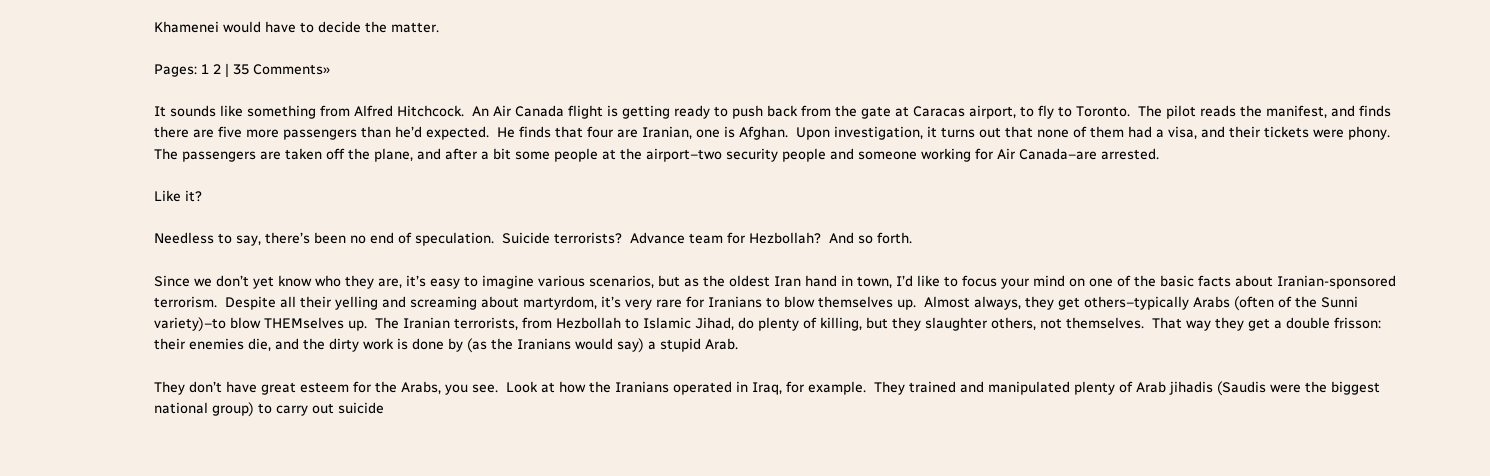Khamenei would have to decide the matter.

Pages: 1 2 | 35 Comments»

It sounds like something from Alfred Hitchcock.  An Air Canada flight is getting ready to push back from the gate at Caracas airport, to fly to Toronto.  The pilot reads the manifest, and finds there are five more passengers than he’d expected.  He finds that four are Iranian, one is Afghan.  Upon investigation, it turns out that none of them had a visa, and their tickets were phony.  The passengers are taken off the plane, and after a bit some people at the airport–two security people and someone working for Air Canada–are arrested.

Like it?

Needless to say, there’s been no end of speculation.  Suicide terrorists?  Advance team for Hezbollah?  And so forth.

Since we don’t yet know who they are, it’s easy to imagine various scenarios, but as the oldest Iran hand in town, I’d like to focus your mind on one of the basic facts about Iranian-sponsored terrorism.  Despite all their yelling and screaming about martyrdom, it’s very rare for Iranians to blow themselves up.  Almost always, they get others–typically Arabs (often of the Sunni variety)–to blow THEMselves up.  The Iranian terrorists, from Hezbollah to Islamic Jihad, do plenty of killing, but they slaughter others, not themselves.  That way they get a double frisson:  their enemies die, and the dirty work is done by (as the Iranians would say) a stupid Arab.

They don’t have great esteem for the Arabs, you see.  Look at how the Iranians operated in Iraq, for example.  They trained and manipulated plenty of Arab jihadis (Saudis were the biggest national group) to carry out suicide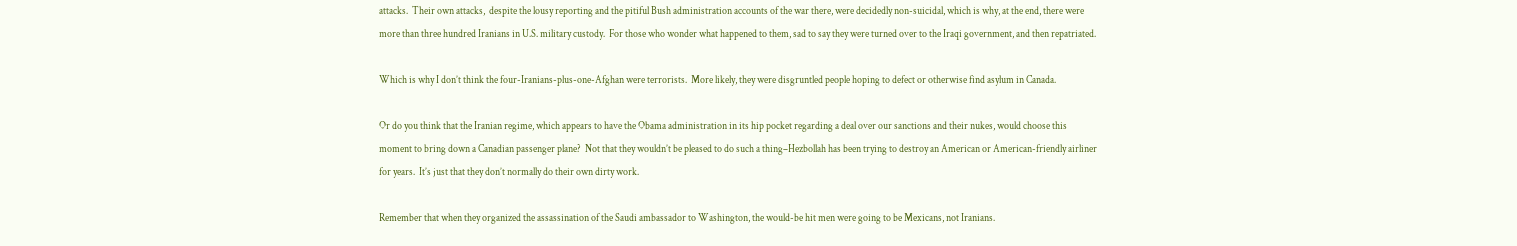attacks.  Their own attacks,  despite the lousy reporting and the pitiful Bush administration accounts of the war there, were decidedly non-suicidal, which is why, at the end, there were more than three hundred Iranians in U.S. military custody.  For those who wonder what happened to them, sad to say they were turned over to the Iraqi government, and then repatriated.

Which is why I don’t think the four-Iranians-plus-one-Afghan were terrorists.  More likely, they were disgruntled people hoping to defect or otherwise find asylum in Canada.

Or do you think that the Iranian regime, which appears to have the Obama administration in its hip pocket regarding a deal over our sanctions and their nukes, would choose this moment to bring down a Canadian passenger plane?  Not that they wouldn’t be pleased to do such a thing–Hezbollah has been trying to destroy an American or American-friendly airliner for years.  It’s just that they don’t normally do their own dirty work.

Remember that when they organized the assassination of the Saudi ambassador to Washington, the would-be hit men were going to be Mexicans, not Iranians.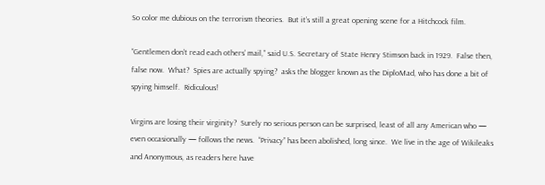So color me dubious on the terrorism theories.  But it’s still a great opening scene for a Hitchcock film.

“Gentlemen don’t read each others’ mail,” said U.S. Secretary of State Henry Stimson back in 1929.  False then, false now.  What?  Spies are actually spying?  asks the blogger known as the DiploMad, who has done a bit of spying himself.  Ridiculous!

Virgins are losing their virginity?  Surely no serious person can be surprised, least of all any American who — even occasionally — follows the news.  “Privacy” has been abolished, long since.  We live in the age of Wikileaks and Anonymous, as readers here have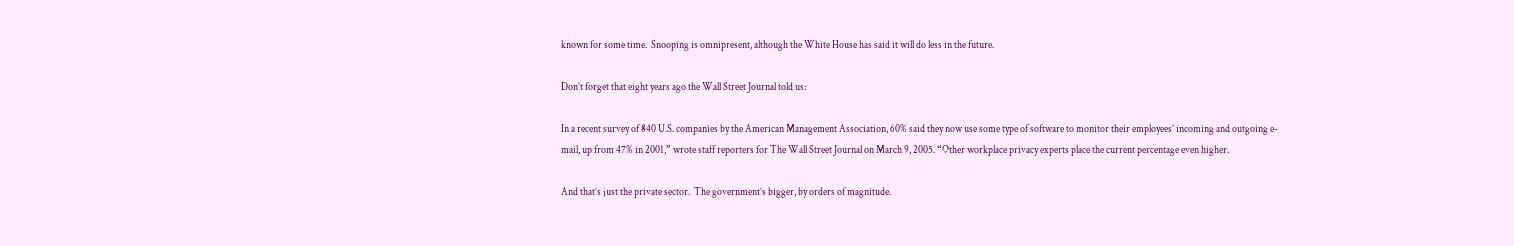known for some time.  Snooping is omnipresent, although the White House has said it will do less in the future.

Don’t forget that eight years ago the Wall Street Journal told us:

In a recent survey of 840 U.S. companies by the American Management Association, 60% said they now use some type of software to monitor their employees’ incoming and outgoing e-mail, up from 47% in 2001,” wrote staff reporters for The Wall Street Journal on March 9, 2005. “Other workplace privacy experts place the current percentage even higher.

And that’s just the private sector.  The government’s bigger, by orders of magnitude.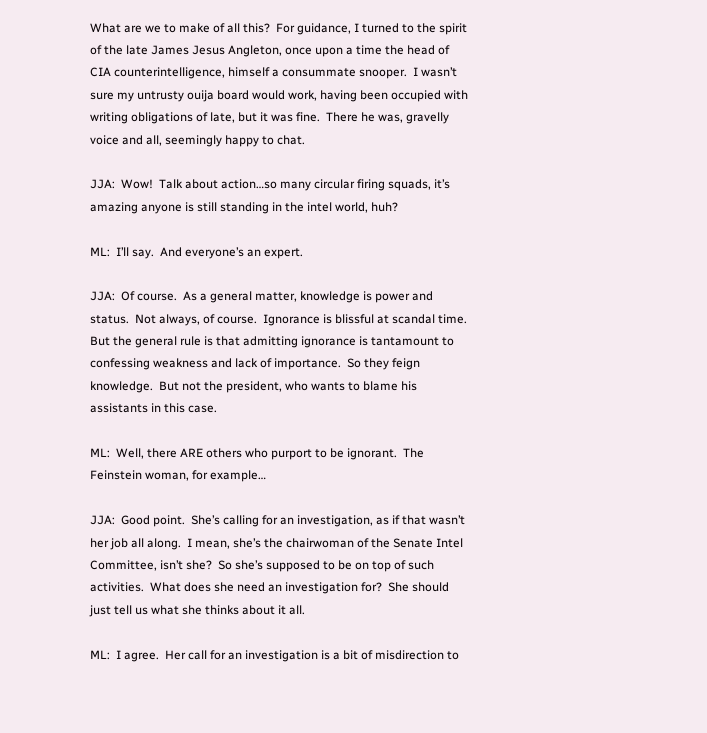What are we to make of all this?  For guidance, I turned to the spirit of the late James Jesus Angleton, once upon a time the head of CIA counterintelligence, himself a consummate snooper.  I wasn’t sure my untrusty ouija board would work, having been occupied with writing obligations of late, but it was fine.  There he was, gravelly voice and all, seemingly happy to chat.

JJA:  Wow!  Talk about action…so many circular firing squads, it’s amazing anyone is still standing in the intel world, huh?

ML:  I’ll say.  And everyone’s an expert.

JJA:  Of course.  As a general matter, knowledge is power and status.  Not always, of course.  Ignorance is blissful at scandal time.   But the general rule is that admitting ignorance is tantamount to confessing weakness and lack of importance.  So they feign knowledge.  But not the president, who wants to blame his assistants in this case.

ML:  Well, there ARE others who purport to be ignorant.  The Feinstein woman, for example…

JJA:  Good point.  She’s calling for an investigation, as if that wasn’t her job all along.  I mean, she’s the chairwoman of the Senate Intel Committee, isn’t she?  So she’s supposed to be on top of such activities.  What does she need an investigation for?  She should just tell us what she thinks about it all.

ML:  I agree.  Her call for an investigation is a bit of misdirection to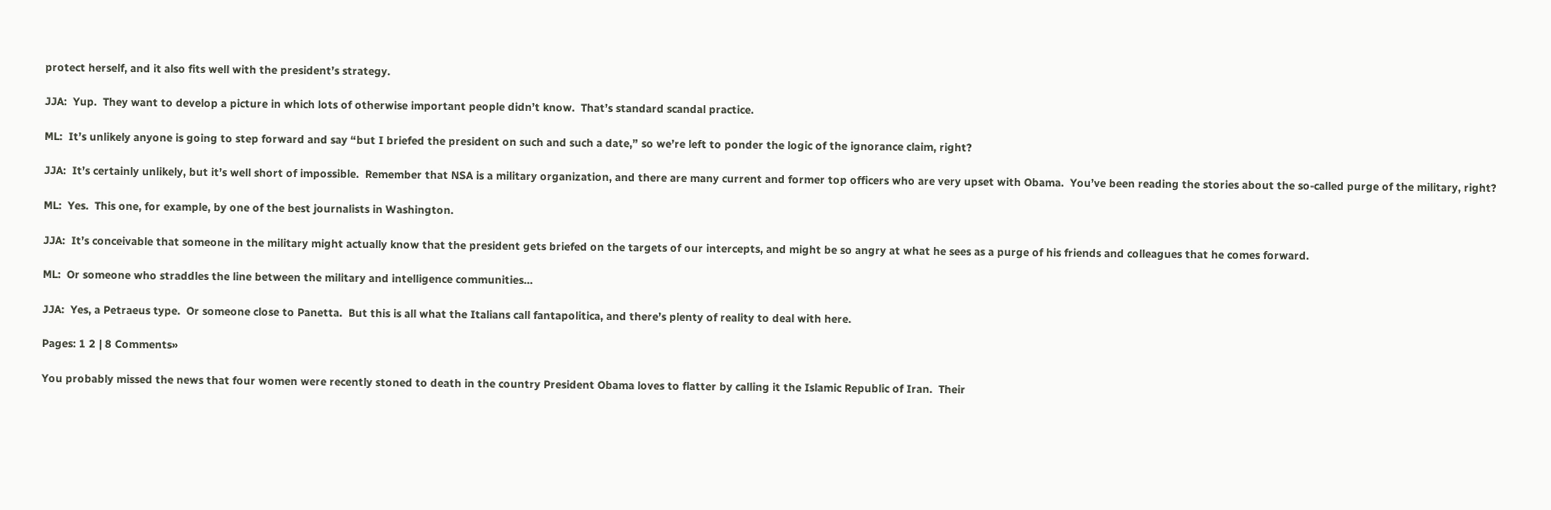protect herself, and it also fits well with the president’s strategy.

JJA:  Yup.  They want to develop a picture in which lots of otherwise important people didn’t know.  That’s standard scandal practice.

ML:  It’s unlikely anyone is going to step forward and say “but I briefed the president on such and such a date,” so we’re left to ponder the logic of the ignorance claim, right?

JJA:  It’s certainly unlikely, but it’s well short of impossible.  Remember that NSA is a military organization, and there are many current and former top officers who are very upset with Obama.  You’ve been reading the stories about the so-called purge of the military, right?

ML:  Yes.  This one, for example, by one of the best journalists in Washington.

JJA:  It’s conceivable that someone in the military might actually know that the president gets briefed on the targets of our intercepts, and might be so angry at what he sees as a purge of his friends and colleagues that he comes forward.

ML:  Or someone who straddles the line between the military and intelligence communities…

JJA:  Yes, a Petraeus type.  Or someone close to Panetta.  But this is all what the Italians call fantapolitica, and there’s plenty of reality to deal with here.

Pages: 1 2 | 8 Comments»

You probably missed the news that four women were recently stoned to death in the country President Obama loves to flatter by calling it the Islamic Republic of Iran.  Their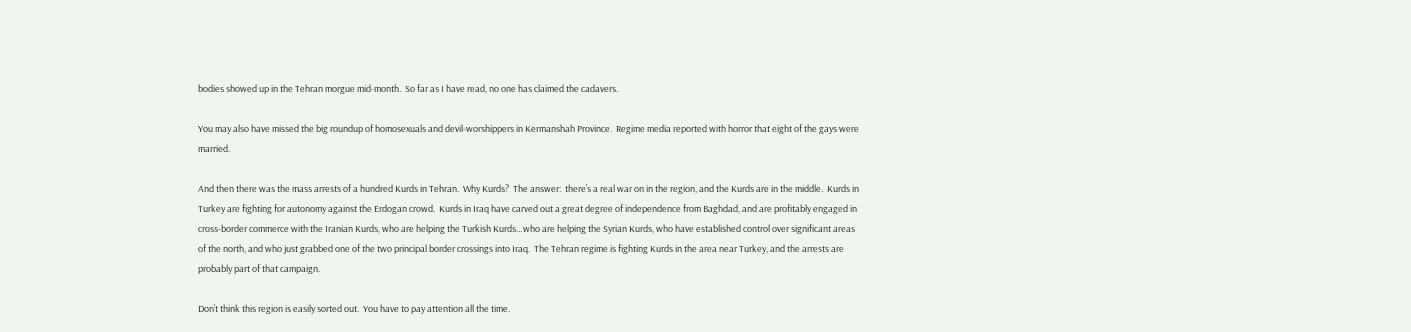bodies showed up in the Tehran morgue mid-month.  So far as I have read, no one has claimed the cadavers.

You may also have missed the big roundup of homosexuals and devil-worshippers in Kermanshah Province.  Regime media reported with horror that eight of the gays were married.

And then there was the mass arrests of a hundred Kurds in Tehran.  Why Kurds?  The answer:  there’s a real war on in the region, and the Kurds are in the middle.  Kurds in Turkey are fighting for autonomy against the Erdogan crowd.  Kurds in Iraq have carved out a great degree of independence from Baghdad, and are profitably engaged in cross-border commerce with the Iranian Kurds, who are helping the Turkish Kurds…who are helping the Syrian Kurds, who have established control over significant areas of the north, and who just grabbed one of the two principal border crossings into Iraq.  The Tehran regime is fighting Kurds in the area near Turkey, and the arrests are probably part of that campaign.

Don’t think this region is easily sorted out.  You have to pay attention all the time.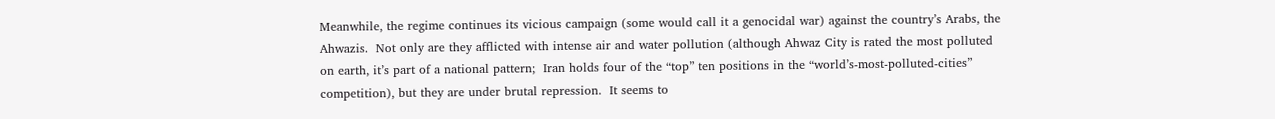Meanwhile, the regime continues its vicious campaign (some would call it a genocidal war) against the country’s Arabs, the Ahwazis.  Not only are they afflicted with intense air and water pollution (although Ahwaz City is rated the most polluted on earth, it’s part of a national pattern;  Iran holds four of the “top” ten positions in the “world’s-most-polluted-cities” competition), but they are under brutal repression.  It seems to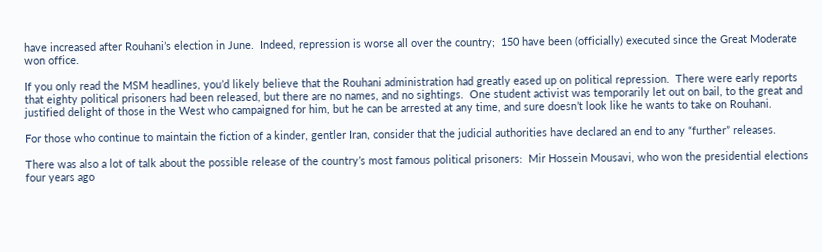have increased after Rouhani’s election in June.  Indeed, repression is worse all over the country;  150 have been (officially) executed since the Great Moderate won office.

If you only read the MSM headlines, you’d likely believe that the Rouhani administration had greatly eased up on political repression.  There were early reports that eighty political prisoners had been released, but there are no names, and no sightings.  One student activist was temporarily let out on bail, to the great and justified delight of those in the West who campaigned for him, but he can be arrested at any time, and sure doesn’t look like he wants to take on Rouhani.

For those who continue to maintain the fiction of a kinder, gentler Iran, consider that the judicial authorities have declared an end to any “further” releases.

There was also a lot of talk about the possible release of the country’s most famous political prisoners:  Mir Hossein Mousavi, who won the presidential elections four years ago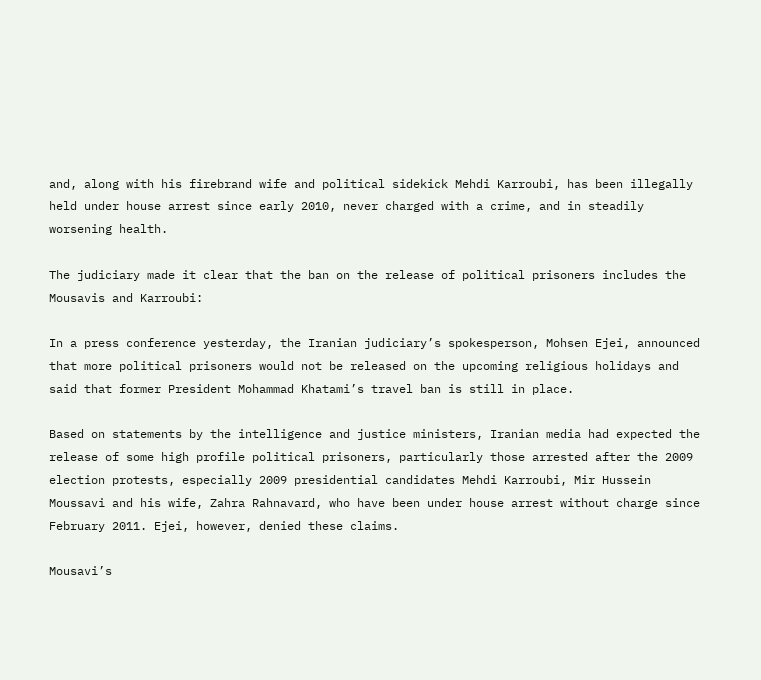and, along with his firebrand wife and political sidekick Mehdi Karroubi, has been illegally held under house arrest since early 2010, never charged with a crime, and in steadily worsening health.

The judiciary made it clear that the ban on the release of political prisoners includes the Mousavis and Karroubi:

In a press conference yesterday, the Iranian judiciary’s spokesperson, Mohsen Ejei, announced that more political prisoners would not be released on the upcoming religious holidays and said that former President Mohammad Khatami’s travel ban is still in place.

Based on statements by the intelligence and justice ministers, Iranian media had expected the release of some high profile political prisoners, particularly those arrested after the 2009 election protests, especially 2009 presidential candidates Mehdi Karroubi, Mir Hussein Moussavi and his wife, Zahra Rahnavard, who have been under house arrest without charge since February 2011. Ejei, however, denied these claims.

Mousavi’s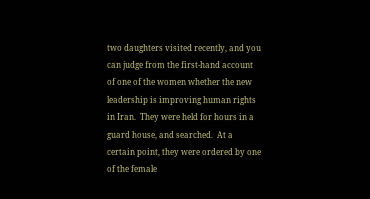two daughters visited recently, and you can judge from the first-hand account of one of the women whether the new leadership is improving human rights in Iran.  They were held for hours in a guard house, and searched.  At a certain point, they were ordered by one of the female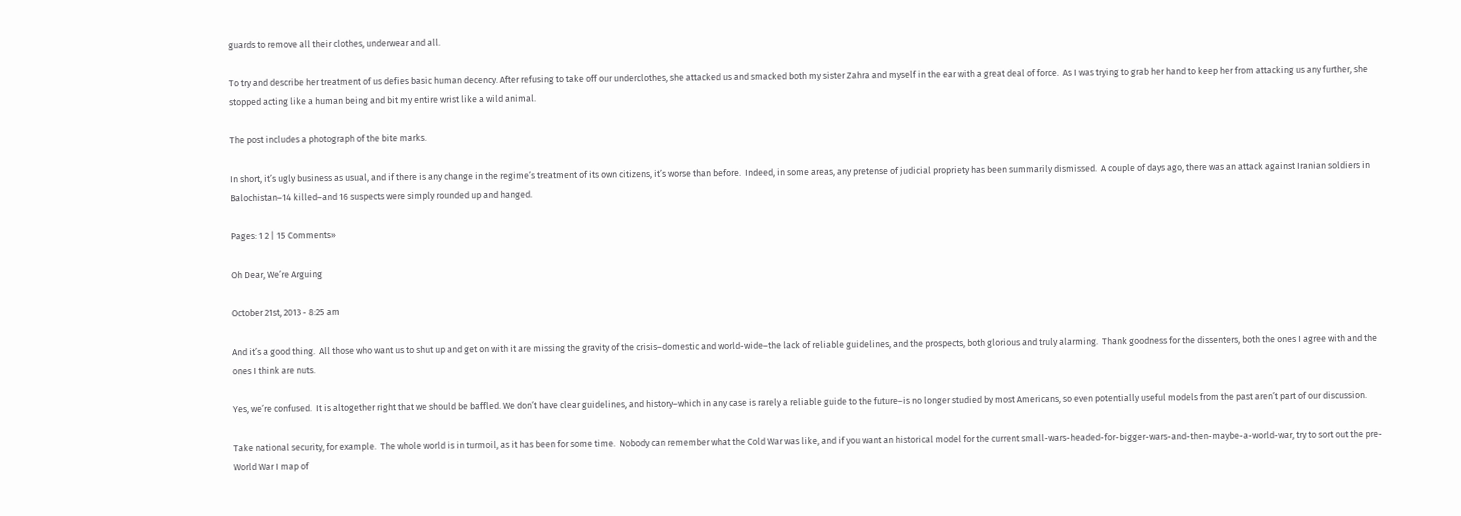guards to remove all their clothes, underwear and all.

To try and describe her treatment of us defies basic human decency. After refusing to take off our underclothes, she attacked us and smacked both my sister Zahra and myself in the ear with a great deal of force.  As I was trying to grab her hand to keep her from attacking us any further, she stopped acting like a human being and bit my entire wrist like a wild animal.

The post includes a photograph of the bite marks.

In short, it’s ugly business as usual, and if there is any change in the regime’s treatment of its own citizens, it’s worse than before.  Indeed, in some areas, any pretense of judicial propriety has been summarily dismissed.  A couple of days ago, there was an attack against Iranian soldiers in Balochistan–14 killed–and 16 suspects were simply rounded up and hanged.

Pages: 1 2 | 15 Comments»

Oh Dear, We’re Arguing

October 21st, 2013 - 8:25 am

And it’s a good thing.  All those who want us to shut up and get on with it are missing the gravity of the crisis–domestic and world-wide–the lack of reliable guidelines, and the prospects, both glorious and truly alarming.  Thank goodness for the dissenters, both the ones I agree with and the ones I think are nuts.

Yes, we’re confused.  It is altogether right that we should be baffled. We don’t have clear guidelines, and history–which in any case is rarely a reliable guide to the future–is no longer studied by most Americans, so even potentially useful models from the past aren’t part of our discussion.

Take national security, for example.  The whole world is in turmoil, as it has been for some time.  Nobody can remember what the Cold War was like, and if you want an historical model for the current small-wars-headed-for-bigger-wars-and-then-maybe-a-world-war, try to sort out the pre-World War I map of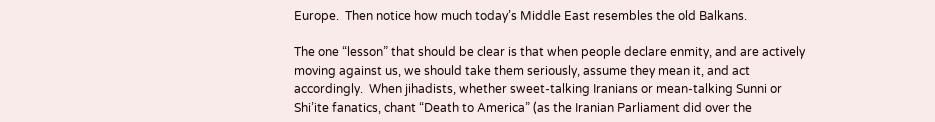Europe.  Then notice how much today’s Middle East resembles the old Balkans.

The one “lesson” that should be clear is that when people declare enmity, and are actively moving against us, we should take them seriously, assume they mean it, and act accordingly.  When jihadists, whether sweet-talking Iranians or mean-talking Sunni or Shi’ite fanatics, chant “Death to America” (as the Iranian Parliament did over the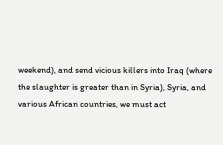weekend), and send vicious killers into Iraq (where  the slaughter is greater than in Syria), Syria, and various African countries, we must act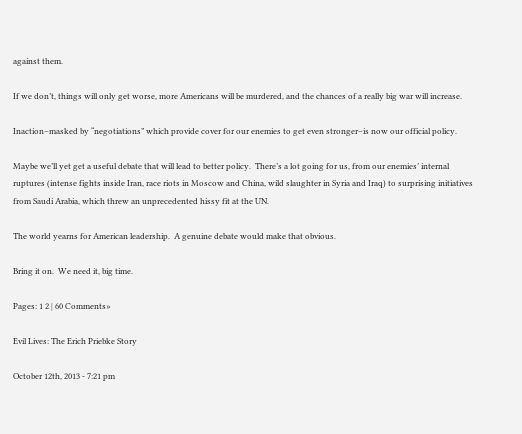against them.

If we don’t, things will only get worse, more Americans will be murdered, and the chances of a really big war will increase.

Inaction–masked by “negotiations” which provide cover for our enemies to get even stronger–is now our official policy.

Maybe we’ll yet get a useful debate that will lead to better policy.  There’s a lot going for us, from our enemies’ internal ruptures (intense fights inside Iran, race riots in Moscow and China, wild slaughter in Syria and Iraq) to surprising initiatives from Saudi Arabia, which threw an unprecedented hissy fit at the UN.

The world yearns for American leadership.  A genuine debate would make that obvious.

Bring it on.  We need it, big time.

Pages: 1 2 | 60 Comments»

Evil Lives: The Erich Priebke Story

October 12th, 2013 - 7:21 pm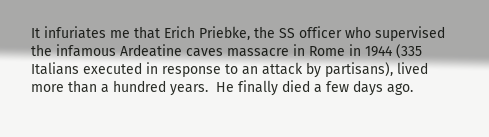It infuriates me that Erich Priebke, the SS officer who supervised the infamous Ardeatine caves massacre in Rome in 1944 (335 Italians executed in response to an attack by partisans), lived more than a hundred years.  He finally died a few days ago.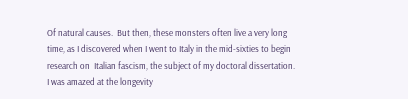Of natural causes.  But then, these monsters often live a very long time, as I discovered when I went to Italy in the mid-sixties to begin research on  Italian fascism, the subject of my doctoral dissertation.  I was amazed at the longevity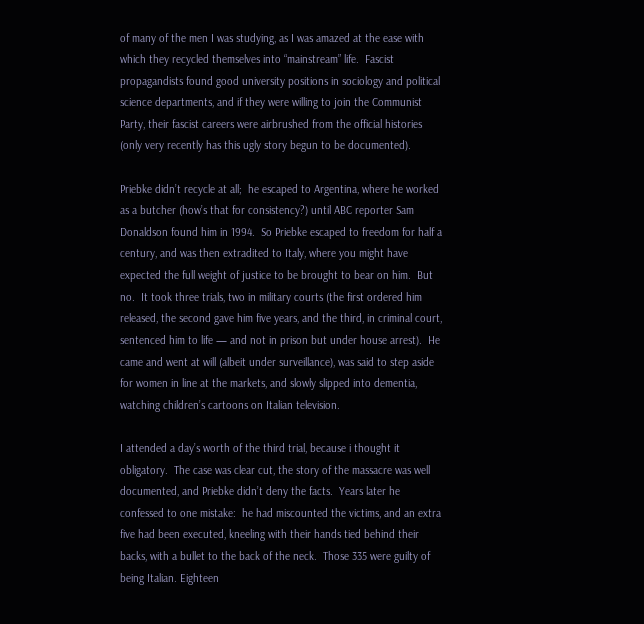of many of the men I was studying, as I was amazed at the ease with which they recycled themselves into “mainstream” life.  Fascist propagandists found good university positions in sociology and political science departments, and if they were willing to join the Communist Party, their fascist careers were airbrushed from the official histories (only very recently has this ugly story begun to be documented).

Priebke didn’t recycle at all;  he escaped to Argentina, where he worked as a butcher (how’s that for consistency?) until ABC reporter Sam Donaldson found him in 1994.  So Priebke escaped to freedom for half a century, and was then extradited to Italy, where you might have expected the full weight of justice to be brought to bear on him.  But no.  It took three trials, two in military courts (the first ordered him released, the second gave him five years, and the third, in criminal court, sentenced him to life — and not in prison but under house arrest).  He came and went at will (albeit under surveillance), was said to step aside for women in line at the markets, and slowly slipped into dementia, watching children’s cartoons on Italian television.

I attended a day’s worth of the third trial, because i thought it obligatory.  The case was clear cut, the story of the massacre was well documented, and Priebke didn’t deny the facts.  Years later he confessed to one mistake:  he had miscounted the victims, and an extra five had been executed, kneeling with their hands tied behind their backs, with a bullet to the back of the neck.  Those 335 were guilty of being Italian. Eighteen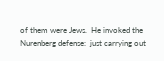of them were Jews.  He invoked the Nurenberg defense:  just carrying out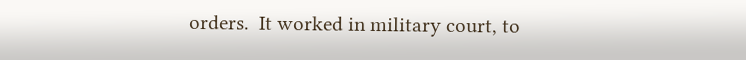orders.  It worked in military court, to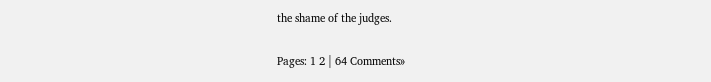the shame of the judges.

Pages: 1 2 | 64 Comments»